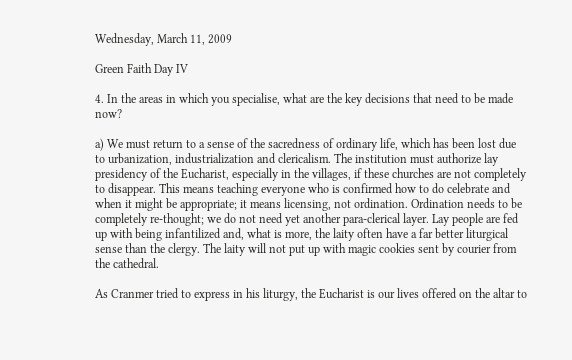Wednesday, March 11, 2009

Green Faith Day IV

4. In the areas in which you specialise, what are the key decisions that need to be made now?

a) We must return to a sense of the sacredness of ordinary life, which has been lost due to urbanization, industrialization and clericalism. The institution must authorize lay presidency of the Eucharist, especially in the villages, if these churches are not completely to disappear. This means teaching everyone who is confirmed how to do celebrate and when it might be appropriate; it means licensing, not ordination. Ordination needs to be completely re-thought; we do not need yet another para-clerical layer. Lay people are fed up with being infantilized and, what is more, the laity often have a far better liturgical sense than the clergy. The laity will not put up with magic cookies sent by courier from the cathedral.

As Cranmer tried to express in his liturgy, the Eucharist is our lives offered on the altar to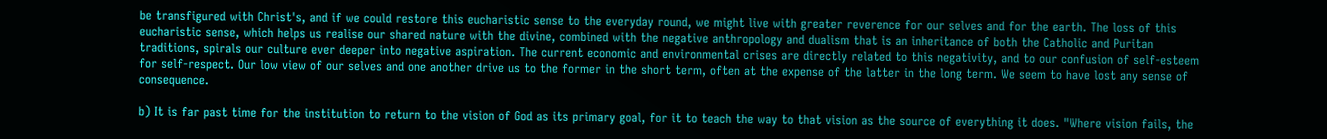be transfigured with Christ's, and if we could restore this eucharistic sense to the everyday round, we might live with greater reverence for our selves and for the earth. The loss of this eucharistic sense, which helps us realise our shared nature with the divine, combined with the negative anthropology and dualism that is an inheritance of both the Catholic and Puritan traditions, spirals our culture ever deeper into negative aspiration. The current economic and environmental crises are directly related to this negativity, and to our confusion of self-esteem for self-respect. Our low view of our selves and one another drive us to the former in the short term, often at the expense of the latter in the long term. We seem to have lost any sense of consequence.

b) It is far past time for the institution to return to the vision of God as its primary goal, for it to teach the way to that vision as the source of everything it does. "Where vision fails, the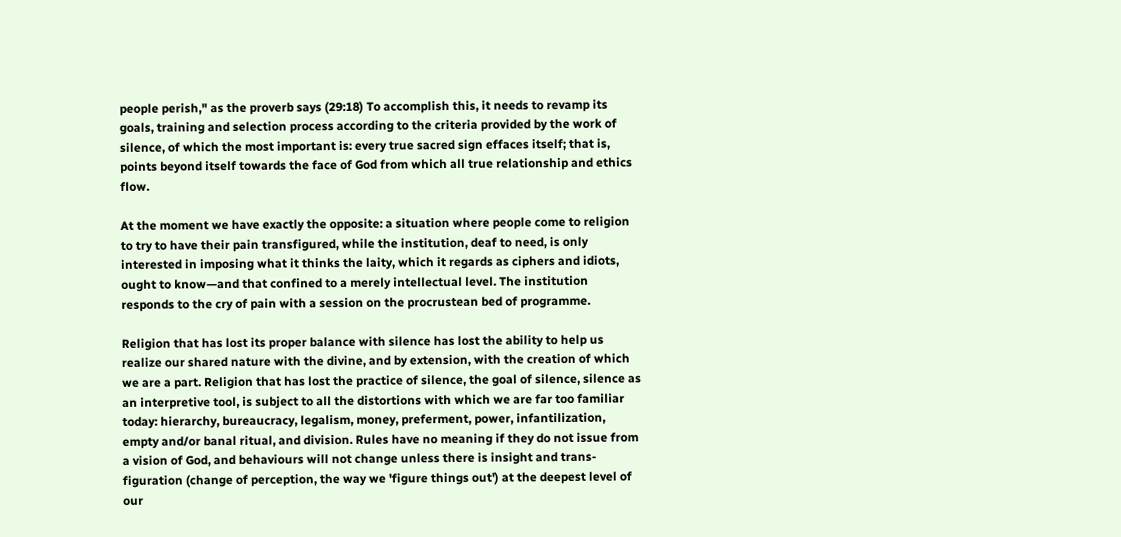people perish," as the proverb says (29:18) To accomplish this, it needs to revamp its goals, training and selection process according to the criteria provided by the work of silence, of which the most important is: every true sacred sign effaces itself; that is, points beyond itself towards the face of God from which all true relationship and ethics flow.

At the moment we have exactly the opposite: a situation where people come to religion to try to have their pain transfigured, while the institution, deaf to need, is only interested in imposing what it thinks the laity, which it regards as ciphers and idiots, ought to know—and that confined to a merely intellectual level. The institution responds to the cry of pain with a session on the procrustean bed of programme.

Religion that has lost its proper balance with silence has lost the ability to help us realize our shared nature with the divine, and by extension, with the creation of which we are a part. Religion that has lost the practice of silence, the goal of silence, silence as an interpretive tool, is subject to all the distortions with which we are far too familiar today: hierarchy, bureaucracy, legalism, money, preferment, power, infantilization, empty and/or banal ritual, and division. Rules have no meaning if they do not issue from a vision of God, and behaviours will not change unless there is insight and trans-figuration (change of perception, the way we 'figure things out') at the deepest level of our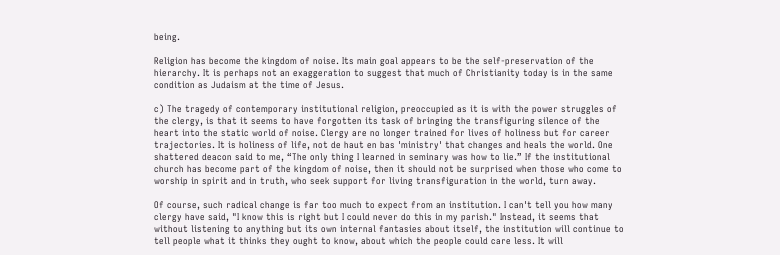being.

Religion has become the kingdom of noise. Its main goal appears to be the self-preservation of the hierarchy. It is perhaps not an exaggeration to suggest that much of Christianity today is in the same condition as Judaism at the time of Jesus.

c) The tragedy of contemporary institutional religion, preoccupied as it is with the power struggles of the clergy, is that it seems to have forgotten its task of bringing the transfiguring silence of the heart into the static world of noise. Clergy are no longer trained for lives of holiness but for career trajectories. It is holiness of life, not de haut en bas 'ministry' that changes and heals the world. One shattered deacon said to me, “The only thing I learned in seminary was how to lie.” If the institutional church has become part of the kingdom of noise, then it should not be surprised when those who come to worship in spirit and in truth, who seek support for living transfiguration in the world, turn away.

Of course, such radical change is far too much to expect from an institution. I can't tell you how many clergy have said, "I know this is right but I could never do this in my parish." Instead, it seems that without listening to anything but its own internal fantasies about itself, the institution will continue to tell people what it thinks they ought to know, about which the people could care less. It will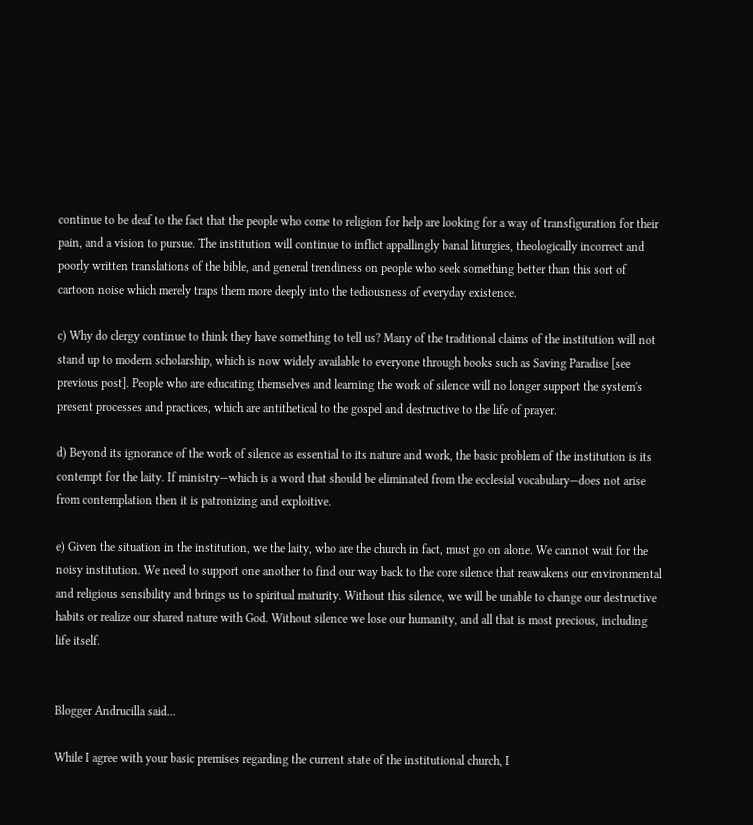continue to be deaf to the fact that the people who come to religion for help are looking for a way of transfiguration for their pain, and a vision to pursue. The institution will continue to inflict appallingly banal liturgies, theologically incorrect and poorly written translations of the bible, and general trendiness on people who seek something better than this sort of cartoon noise which merely traps them more deeply into the tediousness of everyday existence.

c) Why do clergy continue to think they have something to tell us? Many of the traditional claims of the institution will not stand up to modern scholarship, which is now widely available to everyone through books such as Saving Paradise [see previous post]. People who are educating themselves and learning the work of silence will no longer support the system's present processes and practices, which are antithetical to the gospel and destructive to the life of prayer.

d) Beyond its ignorance of the work of silence as essential to its nature and work, the basic problem of the institution is its contempt for the laity. If ministry—which is a word that should be eliminated from the ecclesial vocabulary—does not arise from contemplation then it is patronizing and exploitive.

e) Given the situation in the institution, we the laity, who are the church in fact, must go on alone. We cannot wait for the noisy institution. We need to support one another to find our way back to the core silence that reawakens our environmental and religious sensibility and brings us to spiritual maturity. Without this silence, we will be unable to change our destructive habits or realize our shared nature with God. Without silence we lose our humanity, and all that is most precious, including life itself.


Blogger Andrucilla said...

While I agree with your basic premises regarding the current state of the institutional church, I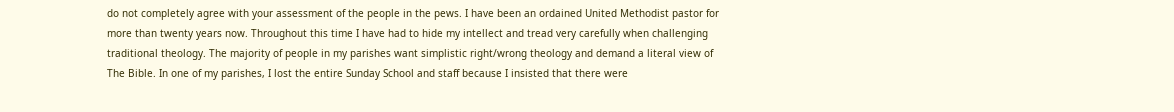do not completely agree with your assessment of the people in the pews. I have been an ordained United Methodist pastor for more than twenty years now. Throughout this time I have had to hide my intellect and tread very carefully when challenging traditional theology. The majority of people in my parishes want simplistic right/wrong theology and demand a literal view of The Bible. In one of my parishes, I lost the entire Sunday School and staff because I insisted that there were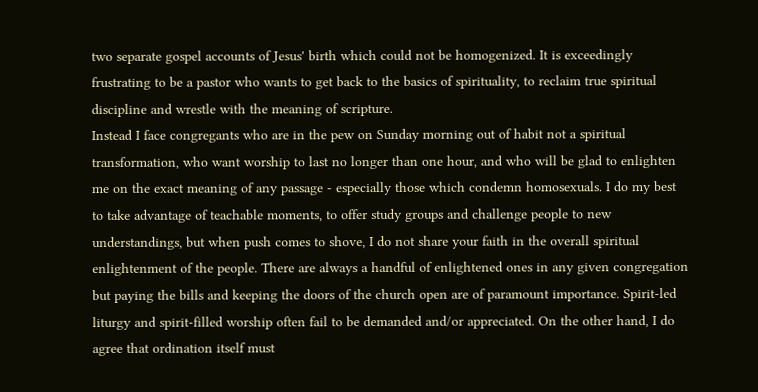two separate gospel accounts of Jesus' birth which could not be homogenized. It is exceedingly frustrating to be a pastor who wants to get back to the basics of spirituality, to reclaim true spiritual discipline and wrestle with the meaning of scripture.
Instead I face congregants who are in the pew on Sunday morning out of habit not a spiritual transformation, who want worship to last no longer than one hour, and who will be glad to enlighten me on the exact meaning of any passage - especially those which condemn homosexuals. I do my best to take advantage of teachable moments, to offer study groups and challenge people to new understandings, but when push comes to shove, I do not share your faith in the overall spiritual enlightenment of the people. There are always a handful of enlightened ones in any given congregation but paying the bills and keeping the doors of the church open are of paramount importance. Spirit-led liturgy and spirit-filled worship often fail to be demanded and/or appreciated. On the other hand, I do agree that ordination itself must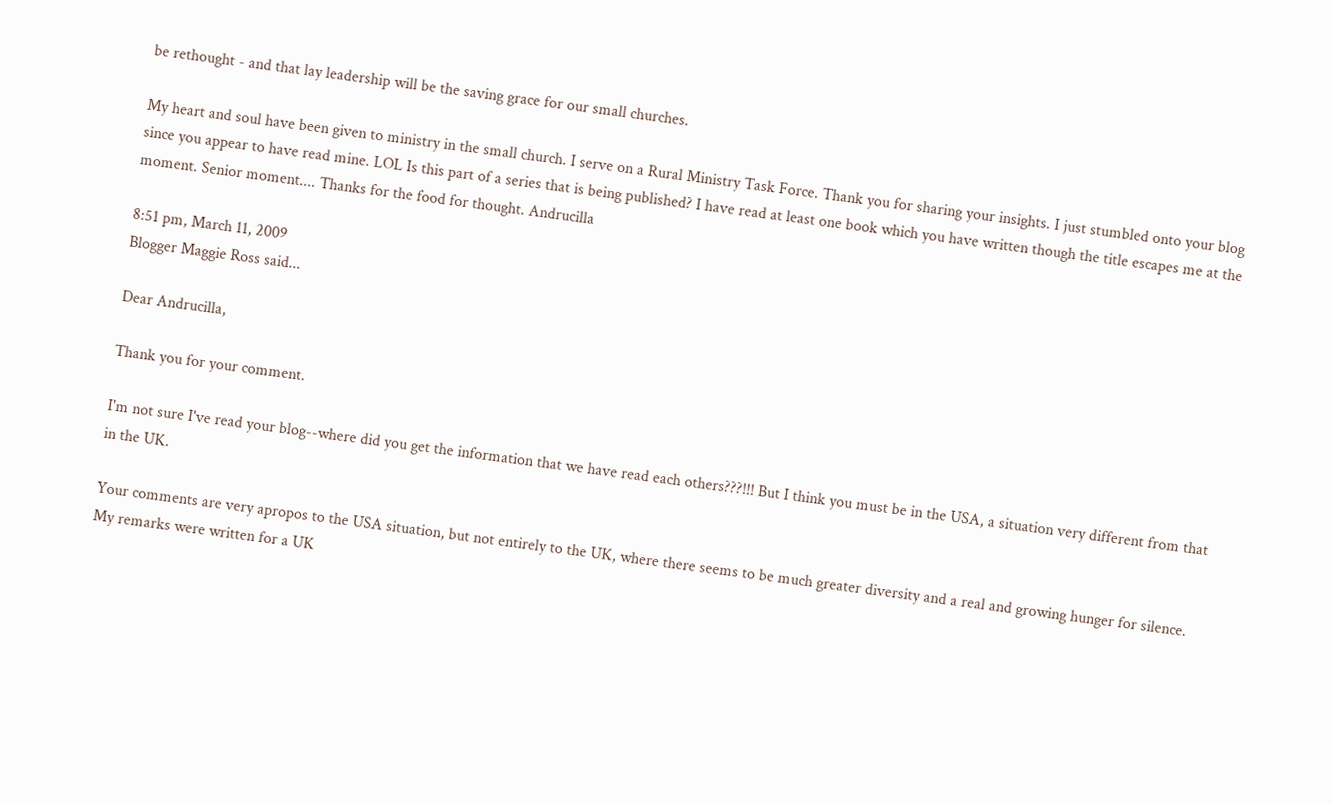be rethought - and that lay leadership will be the saving grace for our small churches.

My heart and soul have been given to ministry in the small church. I serve on a Rural Ministry Task Force. Thank you for sharing your insights. I just stumbled onto your blog since you appear to have read mine. LOL Is this part of a series that is being published? I have read at least one book which you have written though the title escapes me at the moment. Senior moment.... Thanks for the food for thought. Andrucilla

8:51 pm, March 11, 2009
Blogger Maggie Ross said...

Dear Andrucilla,

Thank you for your comment.

I'm not sure I've read your blog--where did you get the information that we have read each others???!!! But I think you must be in the USA, a situation very different from that in the UK.

Your comments are very apropos to the USA situation, but not entirely to the UK, where there seems to be much greater diversity and a real and growing hunger for silence. My remarks were written for a UK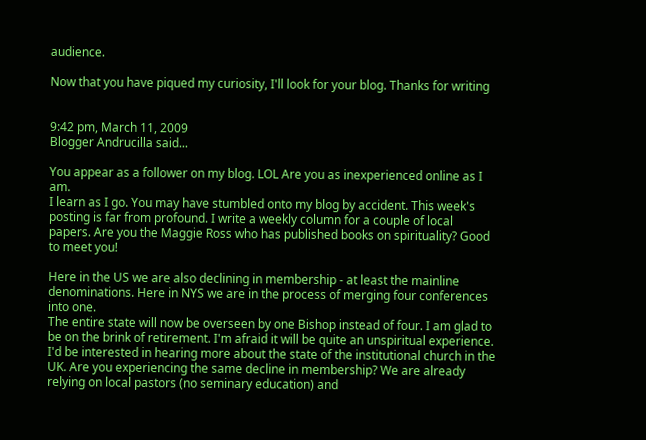audience.

Now that you have piqued my curiosity, I'll look for your blog. Thanks for writing


9:42 pm, March 11, 2009
Blogger Andrucilla said...

You appear as a follower on my blog. LOL Are you as inexperienced online as I am.
I learn as I go. You may have stumbled onto my blog by accident. This week's posting is far from profound. I write a weekly column for a couple of local papers. Are you the Maggie Ross who has published books on spirituality? Good to meet you!

Here in the US we are also declining in membership - at least the mainline denominations. Here in NYS we are in the process of merging four conferences into one.
The entire state will now be overseen by one Bishop instead of four. I am glad to be on the brink of retirement. I'm afraid it will be quite an unspiritual experience. I'd be interested in hearing more about the state of the institutional church in the UK. Are you experiencing the same decline in membership? We are already relying on local pastors (no seminary education) and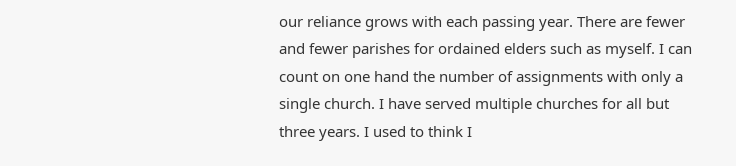our reliance grows with each passing year. There are fewer and fewer parishes for ordained elders such as myself. I can count on one hand the number of assignments with only a single church. I have served multiple churches for all but three years. I used to think I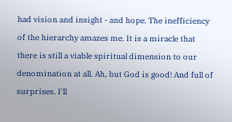had vision and insight - and hope. The inefficiency of the hierarchy amazes me. It is a miracle that there is still a viable spiritual dimension to our denomination at all. Ah, but God is good! And full of surprises. I'll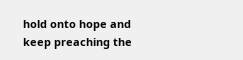hold onto hope and keep preaching the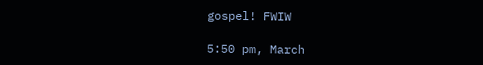gospel! FWIW

5:50 pm, March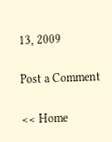13, 2009

Post a Comment

<< Home